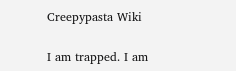Creepypasta Wiki

I am trapped. I am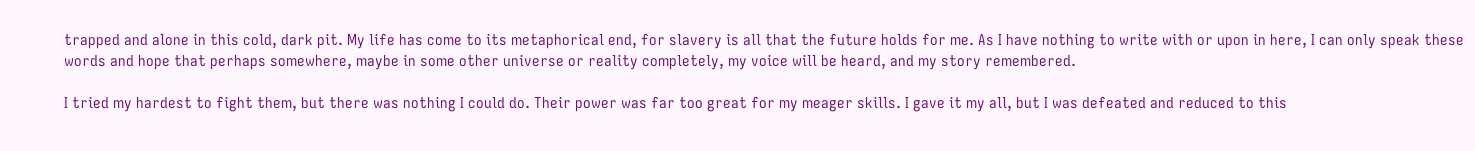trapped and alone in this cold, dark pit. My life has come to its metaphorical end, for slavery is all that the future holds for me. As I have nothing to write with or upon in here, I can only speak these words and hope that perhaps somewhere, maybe in some other universe or reality completely, my voice will be heard, and my story remembered.

I tried my hardest to fight them, but there was nothing I could do. Their power was far too great for my meager skills. I gave it my all, but I was defeated and reduced to this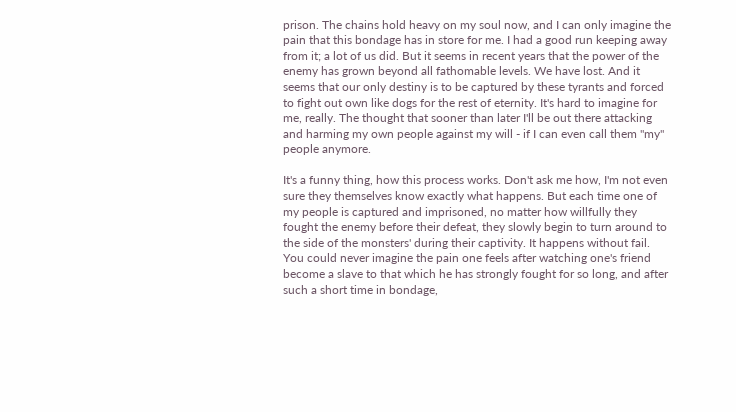prison. The chains hold heavy on my soul now, and I can only imagine the pain that this bondage has in store for me. I had a good run keeping away from it; a lot of us did. But it seems in recent years that the power of the enemy has grown beyond all fathomable levels. We have lost. And it seems that our only destiny is to be captured by these tyrants and forced to fight out own like dogs for the rest of eternity. It's hard to imagine for me, really. The thought that sooner than later I'll be out there attacking and harming my own people against my will - if I can even call them "my" people anymore.

It's a funny thing, how this process works. Don't ask me how, I'm not even sure they themselves know exactly what happens. But each time one of my people is captured and imprisoned, no matter how willfully they fought the enemy before their defeat, they slowly begin to turn around to the side of the monsters' during their captivity. It happens without fail. You could never imagine the pain one feels after watching one's friend become a slave to that which he has strongly fought for so long, and after such a short time in bondage,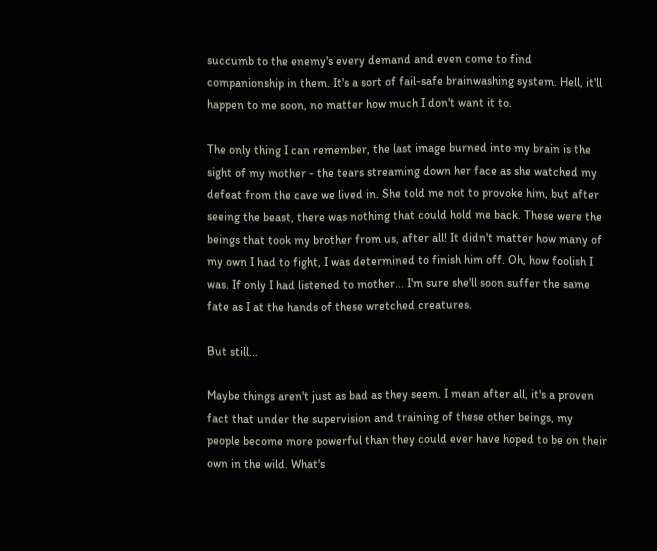succumb to the enemy's every demand and even come to find companionship in them. It's a sort of fail-safe brainwashing system. Hell, it'll happen to me soon, no matter how much I don't want it to.

The only thing I can remember, the last image burned into my brain is the sight of my mother - the tears streaming down her face as she watched my defeat from the cave we lived in. She told me not to provoke him, but after seeing the beast, there was nothing that could hold me back. These were the beings that took my brother from us, after all! It didn't matter how many of my own I had to fight, I was determined to finish him off. Oh, how foolish I was. If only I had listened to mother... I'm sure she'll soon suffer the same fate as I at the hands of these wretched creatures.

But still...

Maybe things aren't just as bad as they seem. I mean after all, it's a proven fact that under the supervision and training of these other beings, my people become more powerful than they could ever have hoped to be on their own in the wild. What's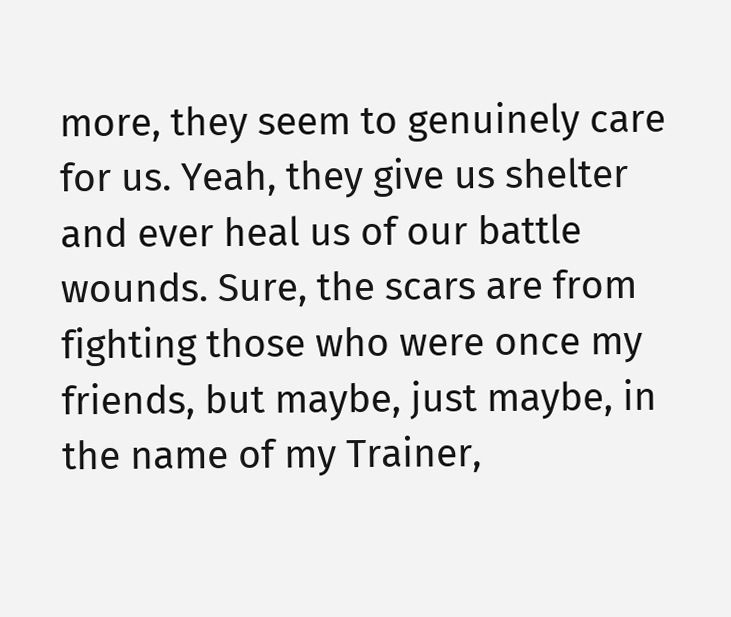more, they seem to genuinely care for us. Yeah, they give us shelter and ever heal us of our battle wounds. Sure, the scars are from fighting those who were once my friends, but maybe, just maybe, in the name of my Trainer,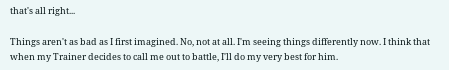that's all right...

Things aren't as bad as I first imagined. No, not at all. I'm seeing things differently now. I think that when my Trainer decides to call me out to battle, I'll do my very best for him.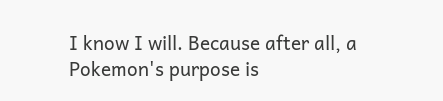I know I will. Because after all, a Pokemon's purpose is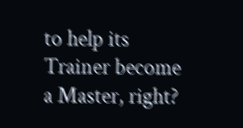to help its Trainer become a Master, right?